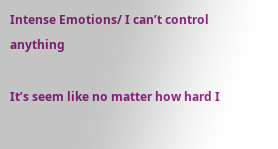Intense Emotions/ I can’t control anything

It’s seem like no matter how hard I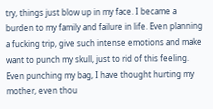try, things just blow up in my face. I became a burden to my family and failure in life. Even planning a fucking trip, give such intense emotions and make want to punch my skull, just to rid of this feeling. Even punching my bag, I have thought hurting my mother, even thou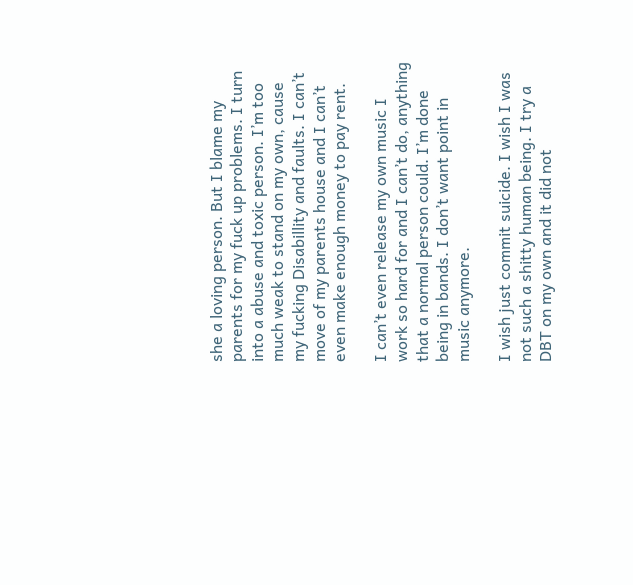she a loving person. But I blame my parents for my fuck up problems. I turn into a abuse and toxic person. I’m too much weak to stand on my own, cause my fucking Disabillity and faults. I can’t move of my parents house and I can’t even make enough money to pay rent.

I can’t even release my own music I work so hard for and I can’t do, anything that a normal person could. I’m done being in bands. I don’t want point in music anymore.

I wish just commit suicide. I wish I was not such a shitty human being. I try a DBT on my own and it did not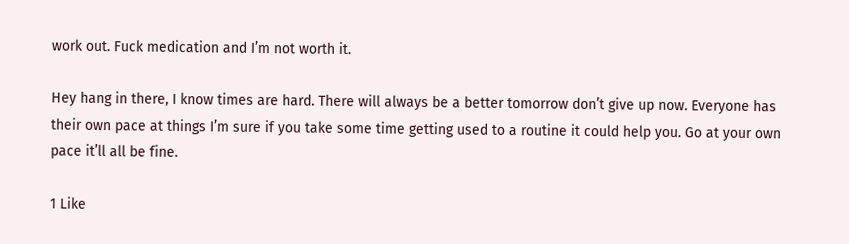work out. Fuck medication and I’m not worth it.

Hey hang in there, I know times are hard. There will always be a better tomorrow don’t give up now. Everyone has their own pace at things I’m sure if you take some time getting used to a routine it could help you. Go at your own pace it’ll all be fine.

1 Like